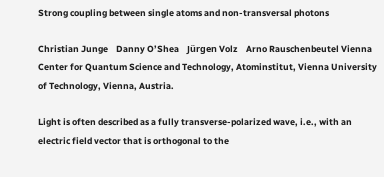Strong coupling between single atoms and non-transversal photons

Christian Junge    Danny O’Shea    Jürgen Volz    Arno Rauschenbeutel Vienna Center for Quantum Science and Technology, Atominstitut, Vienna University of Technology, Vienna, Austria.

Light is often described as a fully transverse-polarized wave, i.e., with an electric field vector that is orthogonal to the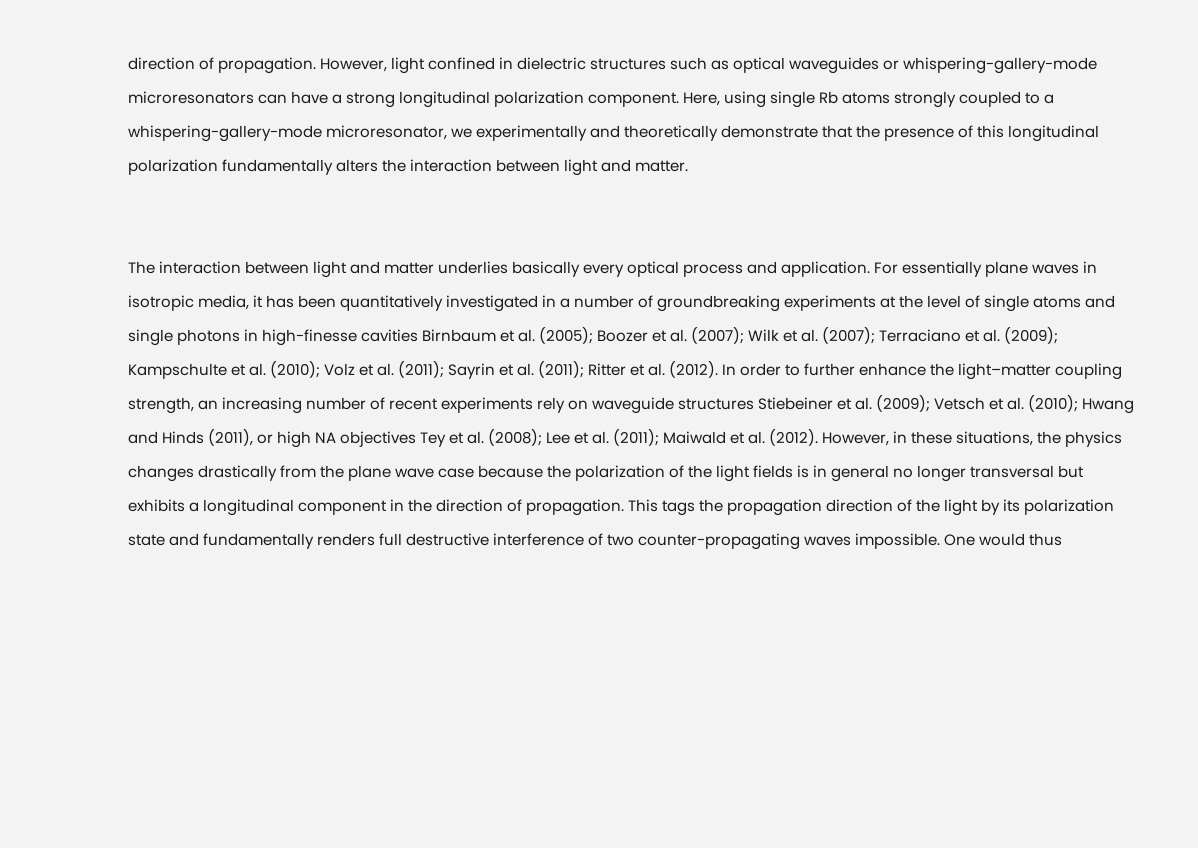direction of propagation. However, light confined in dielectric structures such as optical waveguides or whispering-gallery-mode microresonators can have a strong longitudinal polarization component. Here, using single Rb atoms strongly coupled to a whispering-gallery-mode microresonator, we experimentally and theoretically demonstrate that the presence of this longitudinal polarization fundamentally alters the interaction between light and matter.


The interaction between light and matter underlies basically every optical process and application. For essentially plane waves in isotropic media, it has been quantitatively investigated in a number of groundbreaking experiments at the level of single atoms and single photons in high-finesse cavities Birnbaum et al. (2005); Boozer et al. (2007); Wilk et al. (2007); Terraciano et al. (2009); Kampschulte et al. (2010); Volz et al. (2011); Sayrin et al. (2011); Ritter et al. (2012). In order to further enhance the light–matter coupling strength, an increasing number of recent experiments rely on waveguide structures Stiebeiner et al. (2009); Vetsch et al. (2010); Hwang and Hinds (2011), or high NA objectives Tey et al. (2008); Lee et al. (2011); Maiwald et al. (2012). However, in these situations, the physics changes drastically from the plane wave case because the polarization of the light fields is in general no longer transversal but exhibits a longitudinal component in the direction of propagation. This tags the propagation direction of the light by its polarization state and fundamentally renders full destructive interference of two counter-propagating waves impossible. One would thus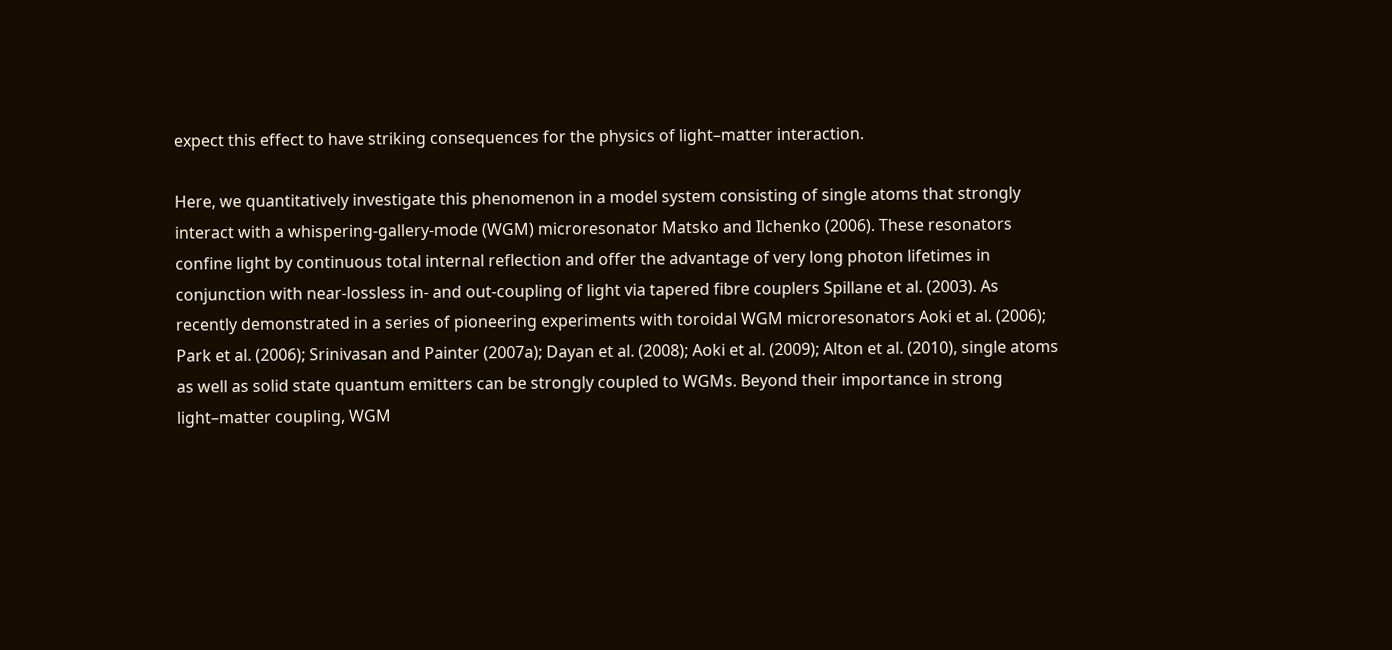expect this effect to have striking consequences for the physics of light–matter interaction.

Here, we quantitatively investigate this phenomenon in a model system consisting of single atoms that strongly interact with a whispering-gallery-mode (WGM) microresonator Matsko and Ilchenko (2006). These resonators confine light by continuous total internal reflection and offer the advantage of very long photon lifetimes in conjunction with near-lossless in- and out-coupling of light via tapered fibre couplers Spillane et al. (2003). As recently demonstrated in a series of pioneering experiments with toroidal WGM microresonators Aoki et al. (2006); Park et al. (2006); Srinivasan and Painter (2007a); Dayan et al. (2008); Aoki et al. (2009); Alton et al. (2010), single atoms as well as solid state quantum emitters can be strongly coupled to WGMs. Beyond their importance in strong light–matter coupling, WGM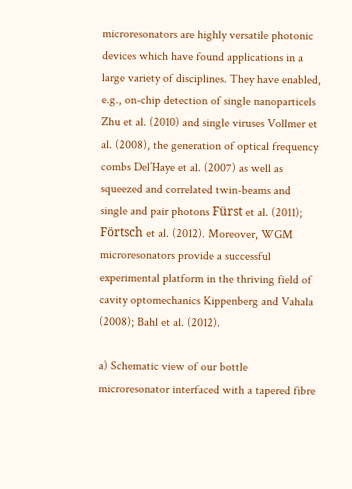microresonators are highly versatile photonic devices which have found applications in a large variety of disciplines. They have enabled, e.g., on-chip detection of single nanoparticels Zhu et al. (2010) and single viruses Vollmer et al. (2008), the generation of optical frequency combs Del’Haye et al. (2007) as well as squeezed and correlated twin-beams and single and pair photons Fürst et al. (2011); Förtsch et al. (2012). Moreover, WGM microresonators provide a successful experimental platform in the thriving field of cavity optomechanics Kippenberg and Vahala (2008); Bahl et al. (2012).

a) Schematic view of our bottle microresonator interfaced with a tapered fibre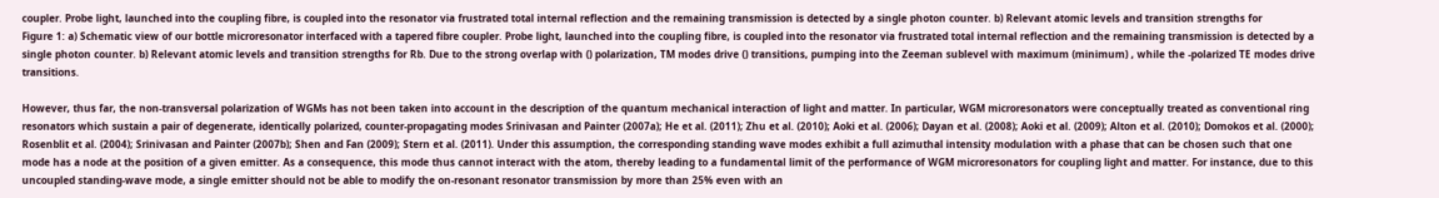coupler. Probe light, launched into the coupling fibre, is coupled into the resonator via frustrated total internal reflection and the remaining transmission is detected by a single photon counter. b) Relevant atomic levels and transition strengths for
Figure 1: a) Schematic view of our bottle microresonator interfaced with a tapered fibre coupler. Probe light, launched into the coupling fibre, is coupled into the resonator via frustrated total internal reflection and the remaining transmission is detected by a single photon counter. b) Relevant atomic levels and transition strengths for Rb. Due to the strong overlap with () polarization, TM modes drive () transitions, pumping into the Zeeman sublevel with maximum (minimum) , while the -polarized TE modes drive transitions.

However, thus far, the non-transversal polarization of WGMs has not been taken into account in the description of the quantum mechanical interaction of light and matter. In particular, WGM microresonators were conceptually treated as conventional ring resonators which sustain a pair of degenerate, identically polarized, counter-propagating modes Srinivasan and Painter (2007a); He et al. (2011); Zhu et al. (2010); Aoki et al. (2006); Dayan et al. (2008); Aoki et al. (2009); Alton et al. (2010); Domokos et al. (2000); Rosenblit et al. (2004); Srinivasan and Painter (2007b); Shen and Fan (2009); Stern et al. (2011). Under this assumption, the corresponding standing wave modes exhibit a full azimuthal intensity modulation with a phase that can be chosen such that one mode has a node at the position of a given emitter. As a consequence, this mode thus cannot interact with the atom, thereby leading to a fundamental limit of the performance of WGM microresonators for coupling light and matter. For instance, due to this uncoupled standing-wave mode, a single emitter should not be able to modify the on-resonant resonator transmission by more than 25% even with an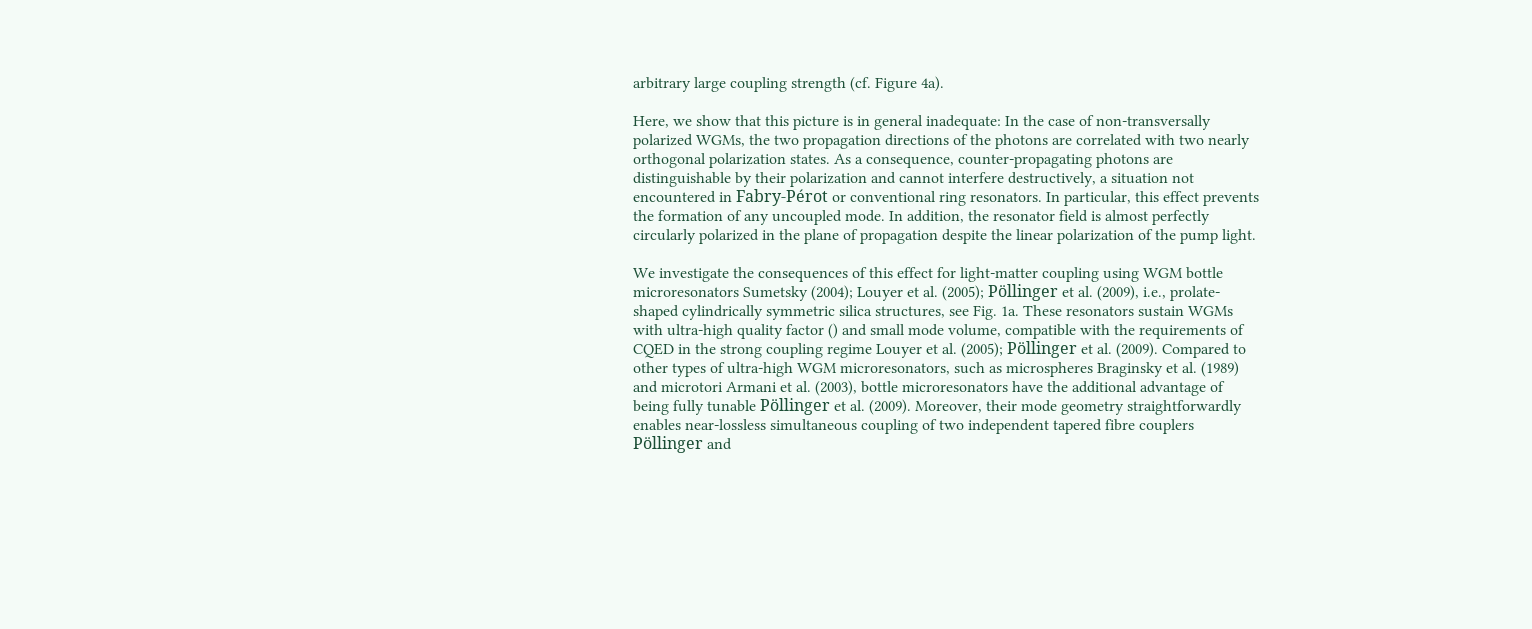arbitrary large coupling strength (cf. Figure 4a).

Here, we show that this picture is in general inadequate: In the case of non-transversally polarized WGMs, the two propagation directions of the photons are correlated with two nearly orthogonal polarization states. As a consequence, counter-propagating photons are distinguishable by their polarization and cannot interfere destructively, a situation not encountered in Fabry-Pérot or conventional ring resonators. In particular, this effect prevents the formation of any uncoupled mode. In addition, the resonator field is almost perfectly circularly polarized in the plane of propagation despite the linear polarization of the pump light.

We investigate the consequences of this effect for light-matter coupling using WGM bottle microresonators Sumetsky (2004); Louyer et al. (2005); Pöllinger et al. (2009), i.e., prolate-shaped cylindrically symmetric silica structures, see Fig. 1a. These resonators sustain WGMs with ultra-high quality factor () and small mode volume, compatible with the requirements of CQED in the strong coupling regime Louyer et al. (2005); Pöllinger et al. (2009). Compared to other types of ultra-high WGM microresonators, such as microspheres Braginsky et al. (1989) and microtori Armani et al. (2003), bottle microresonators have the additional advantage of being fully tunable Pöllinger et al. (2009). Moreover, their mode geometry straightforwardly enables near-lossless simultaneous coupling of two independent tapered fibre couplers Pöllinger and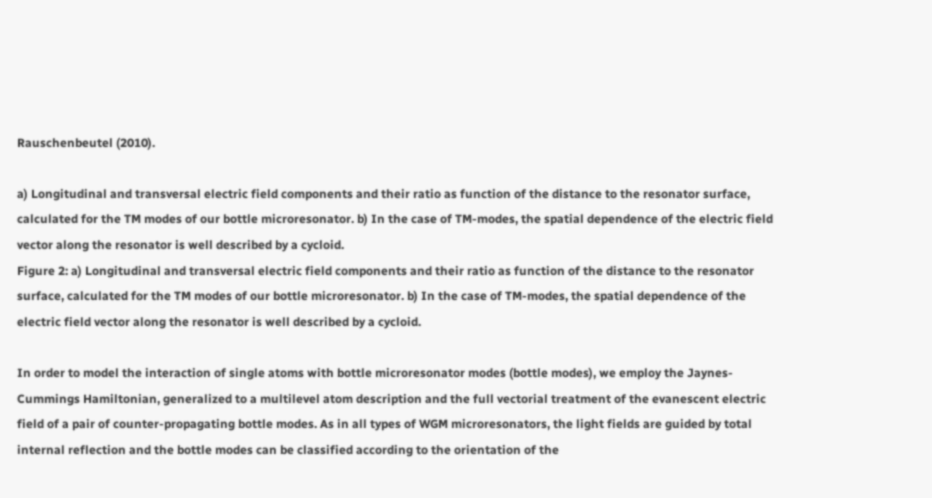Rauschenbeutel (2010).

a) Longitudinal and transversal electric field components and their ratio as function of the distance to the resonator surface, calculated for the TM modes of our bottle microresonator. b) In the case of TM-modes, the spatial dependence of the electric field vector along the resonator is well described by a cycloid.
Figure 2: a) Longitudinal and transversal electric field components and their ratio as function of the distance to the resonator surface, calculated for the TM modes of our bottle microresonator. b) In the case of TM-modes, the spatial dependence of the electric field vector along the resonator is well described by a cycloid.

In order to model the interaction of single atoms with bottle microresonator modes (bottle modes), we employ the Jaynes-Cummings Hamiltonian, generalized to a multilevel atom description and the full vectorial treatment of the evanescent electric field of a pair of counter-propagating bottle modes. As in all types of WGM microresonators, the light fields are guided by total internal reflection and the bottle modes can be classified according to the orientation of the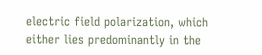electric field polarization, which either lies predominantly in the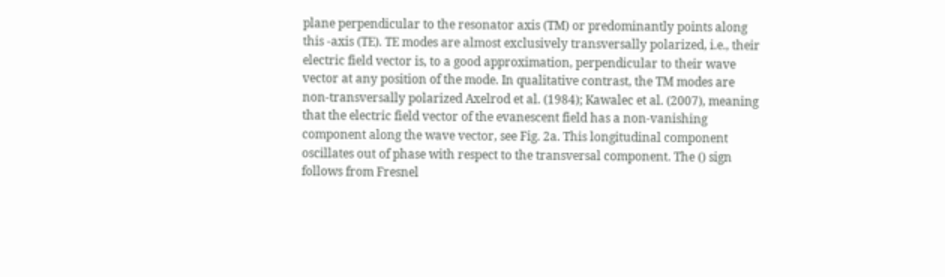plane perpendicular to the resonator axis (TM) or predominantly points along this -axis (TE). TE modes are almost exclusively transversally polarized, i.e., their electric field vector is, to a good approximation, perpendicular to their wave vector at any position of the mode. In qualitative contrast, the TM modes are non-transversally polarized Axelrod et al. (1984); Kawalec et al. (2007), meaning that the electric field vector of the evanescent field has a non-vanishing component along the wave vector, see Fig. 2a. This longitudinal component oscillates out of phase with respect to the transversal component. The () sign follows from Fresnel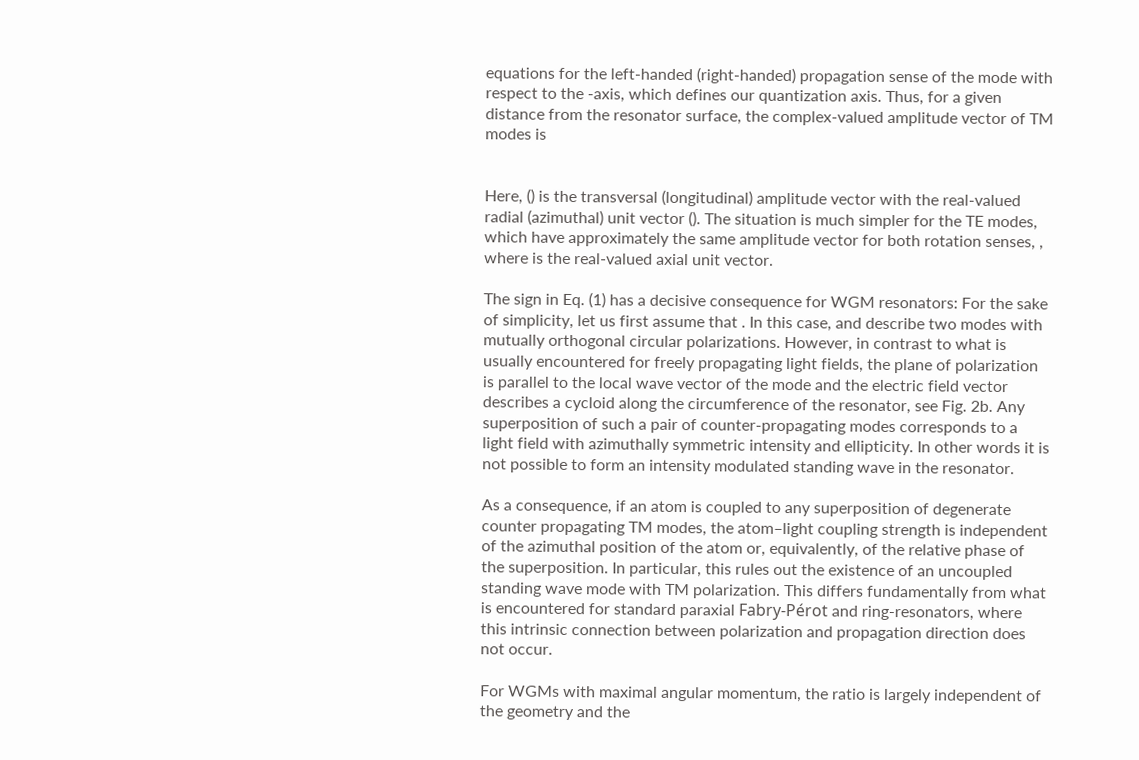equations for the left-handed (right-handed) propagation sense of the mode with respect to the -axis, which defines our quantization axis. Thus, for a given distance from the resonator surface, the complex-valued amplitude vector of TM modes is


Here, () is the transversal (longitudinal) amplitude vector with the real-valued radial (azimuthal) unit vector (). The situation is much simpler for the TE modes, which have approximately the same amplitude vector for both rotation senses, , where is the real-valued axial unit vector.

The sign in Eq. (1) has a decisive consequence for WGM resonators: For the sake of simplicity, let us first assume that . In this case, and describe two modes with mutually orthogonal circular polarizations. However, in contrast to what is usually encountered for freely propagating light fields, the plane of polarization is parallel to the local wave vector of the mode and the electric field vector describes a cycloid along the circumference of the resonator, see Fig. 2b. Any superposition of such a pair of counter-propagating modes corresponds to a light field with azimuthally symmetric intensity and ellipticity. In other words it is not possible to form an intensity modulated standing wave in the resonator.

As a consequence, if an atom is coupled to any superposition of degenerate counter propagating TM modes, the atom–light coupling strength is independent of the azimuthal position of the atom or, equivalently, of the relative phase of the superposition. In particular, this rules out the existence of an uncoupled standing wave mode with TM polarization. This differs fundamentally from what is encountered for standard paraxial Fabry-Pérot and ring-resonators, where this intrinsic connection between polarization and propagation direction does not occur.

For WGMs with maximal angular momentum, the ratio is largely independent of the geometry and the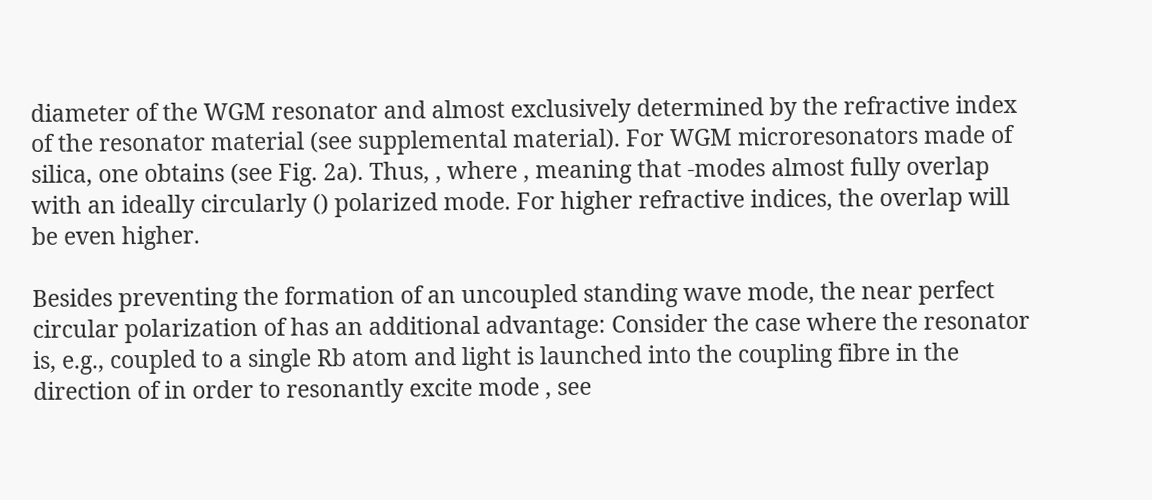diameter of the WGM resonator and almost exclusively determined by the refractive index of the resonator material (see supplemental material). For WGM microresonators made of silica, one obtains (see Fig. 2a). Thus, , where , meaning that -modes almost fully overlap with an ideally circularly () polarized mode. For higher refractive indices, the overlap will be even higher.

Besides preventing the formation of an uncoupled standing wave mode, the near perfect circular polarization of has an additional advantage: Consider the case where the resonator is, e.g., coupled to a single Rb atom and light is launched into the coupling fibre in the direction of in order to resonantly excite mode , see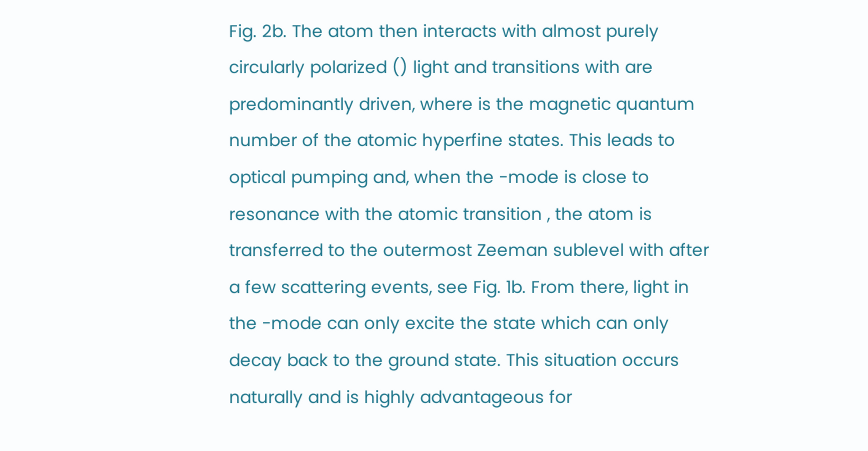Fig. 2b. The atom then interacts with almost purely circularly polarized () light and transitions with are predominantly driven, where is the magnetic quantum number of the atomic hyperfine states. This leads to optical pumping and, when the -mode is close to resonance with the atomic transition , the atom is transferred to the outermost Zeeman sublevel with after a few scattering events, see Fig. 1b. From there, light in the -mode can only excite the state which can only decay back to the ground state. This situation occurs naturally and is highly advantageous for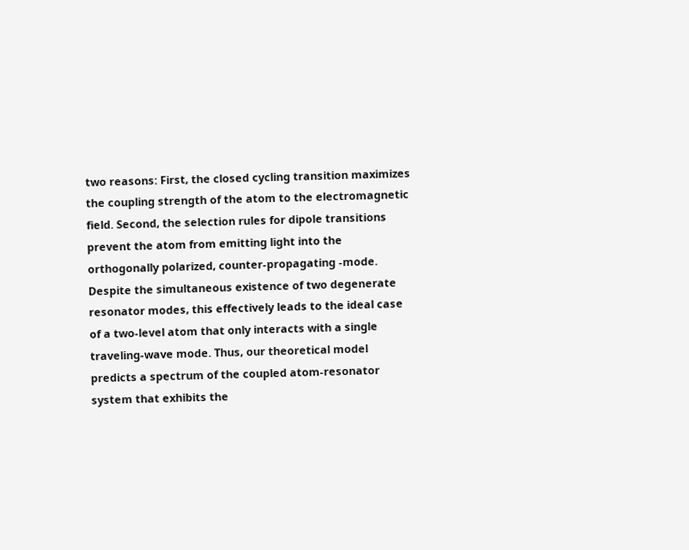two reasons: First, the closed cycling transition maximizes the coupling strength of the atom to the electromagnetic field. Second, the selection rules for dipole transitions prevent the atom from emitting light into the orthogonally polarized, counter-propagating -mode. Despite the simultaneous existence of two degenerate resonator modes, this effectively leads to the ideal case of a two-level atom that only interacts with a single traveling-wave mode. Thus, our theoretical model predicts a spectrum of the coupled atom-resonator system that exhibits the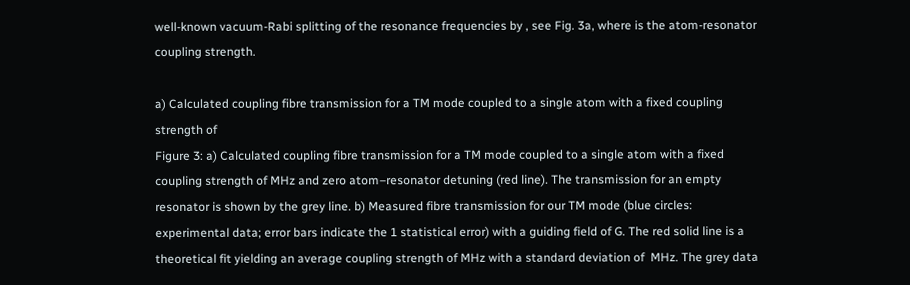well-known vacuum-Rabi splitting of the resonance frequencies by , see Fig. 3a, where is the atom-resonator coupling strength.

a) Calculated coupling fibre transmission for a TM mode coupled to a single atom with a fixed coupling strength of
Figure 3: a) Calculated coupling fibre transmission for a TM mode coupled to a single atom with a fixed coupling strength of MHz and zero atom–resonator detuning (red line). The transmission for an empty resonator is shown by the grey line. b) Measured fibre transmission for our TM mode (blue circles: experimental data; error bars indicate the 1 statistical error) with a guiding field of G. The red solid line is a theoretical fit yielding an average coupling strength of MHz with a standard deviation of  MHz. The grey data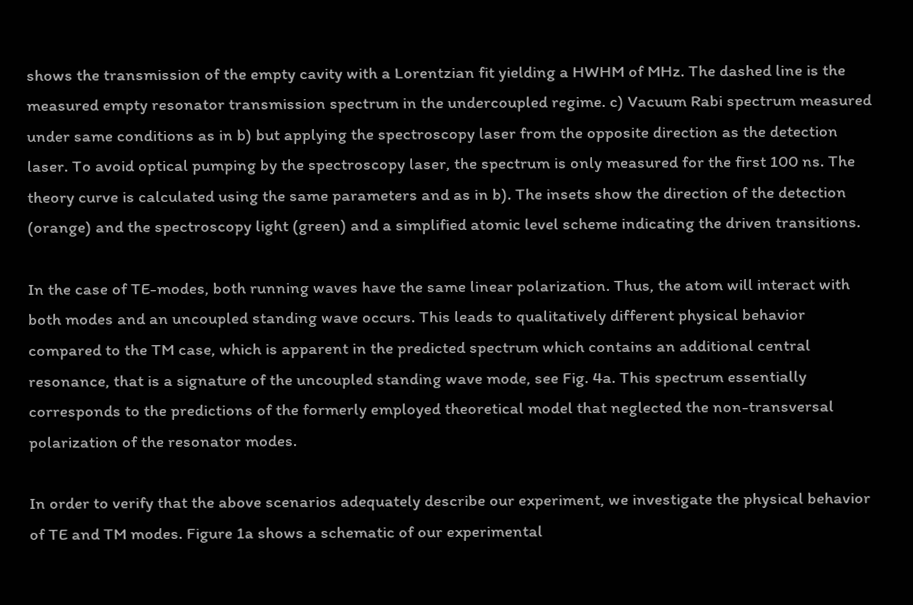shows the transmission of the empty cavity with a Lorentzian fit yielding a HWHM of MHz. The dashed line is the measured empty resonator transmission spectrum in the undercoupled regime. c) Vacuum Rabi spectrum measured under same conditions as in b) but applying the spectroscopy laser from the opposite direction as the detection laser. To avoid optical pumping by the spectroscopy laser, the spectrum is only measured for the first 100 ns. The theory curve is calculated using the same parameters and as in b). The insets show the direction of the detection (orange) and the spectroscopy light (green) and a simplified atomic level scheme indicating the driven transitions.

In the case of TE-modes, both running waves have the same linear polarization. Thus, the atom will interact with both modes and an uncoupled standing wave occurs. This leads to qualitatively different physical behavior compared to the TM case, which is apparent in the predicted spectrum which contains an additional central resonance, that is a signature of the uncoupled standing wave mode, see Fig. 4a. This spectrum essentially corresponds to the predictions of the formerly employed theoretical model that neglected the non-transversal polarization of the resonator modes.

In order to verify that the above scenarios adequately describe our experiment, we investigate the physical behavior of TE and TM modes. Figure 1a shows a schematic of our experimental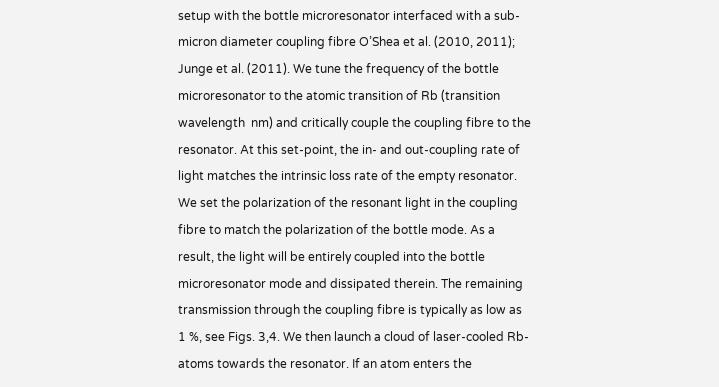setup with the bottle microresonator interfaced with a sub-micron diameter coupling fibre O’Shea et al. (2010, 2011); Junge et al. (2011). We tune the frequency of the bottle microresonator to the atomic transition of Rb (transition wavelength  nm) and critically couple the coupling fibre to the resonator. At this set-point, the in- and out-coupling rate of light matches the intrinsic loss rate of the empty resonator. We set the polarization of the resonant light in the coupling fibre to match the polarization of the bottle mode. As a result, the light will be entirely coupled into the bottle microresonator mode and dissipated therein. The remaining transmission through the coupling fibre is typically as low as 1 %, see Figs. 3,4. We then launch a cloud of laser-cooled Rb-atoms towards the resonator. If an atom enters the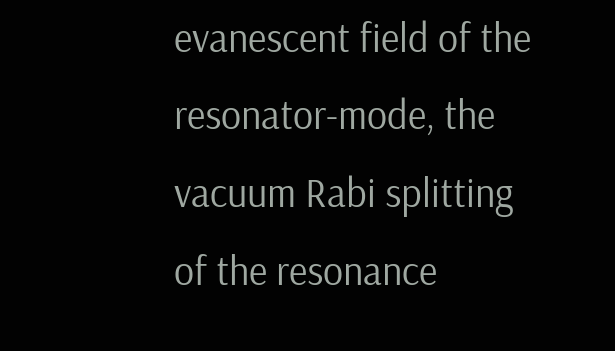evanescent field of the resonator-mode, the vacuum Rabi splitting of the resonance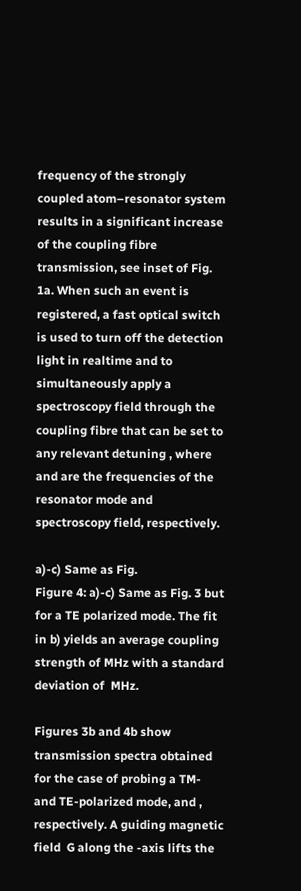frequency of the strongly coupled atom–resonator system results in a significant increase of the coupling fibre transmission, see inset of Fig. 1a. When such an event is registered, a fast optical switch is used to turn off the detection light in realtime and to simultaneously apply a spectroscopy field through the coupling fibre that can be set to any relevant detuning , where and are the frequencies of the resonator mode and spectroscopy field, respectively.

a)-c) Same as Fig.
Figure 4: a)-c) Same as Fig. 3 but for a TE polarized mode. The fit in b) yields an average coupling strength of MHz with a standard deviation of  MHz.

Figures 3b and 4b show transmission spectra obtained for the case of probing a TM- and TE-polarized mode, and , respectively. A guiding magnetic field  G along the -axis lifts the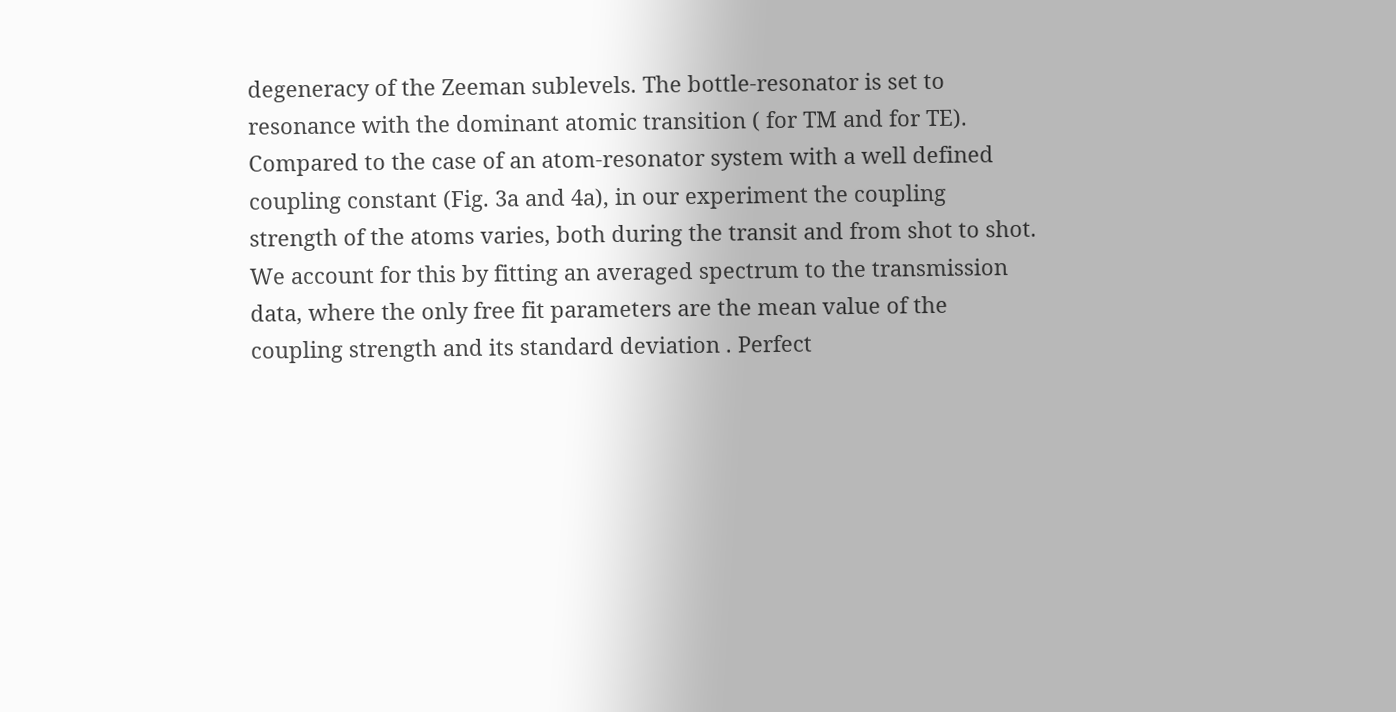degeneracy of the Zeeman sublevels. The bottle-resonator is set to resonance with the dominant atomic transition ( for TM and for TE). Compared to the case of an atom-resonator system with a well defined coupling constant (Fig. 3a and 4a), in our experiment the coupling strength of the atoms varies, both during the transit and from shot to shot. We account for this by fitting an averaged spectrum to the transmission data, where the only free fit parameters are the mean value of the coupling strength and its standard deviation . Perfect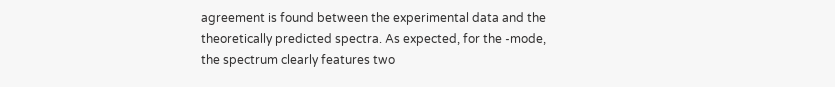agreement is found between the experimental data and the theoretically predicted spectra. As expected, for the -mode, the spectrum clearly features two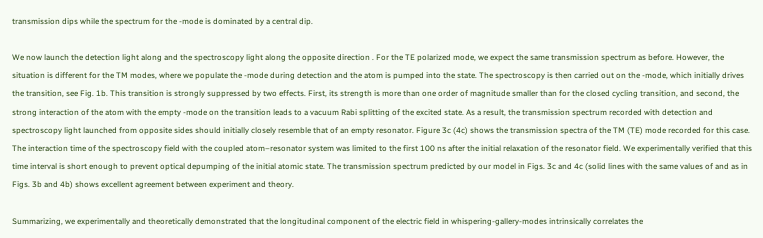transmission dips while the spectrum for the -mode is dominated by a central dip.

We now launch the detection light along and the spectroscopy light along the opposite direction . For the TE polarized mode, we expect the same transmission spectrum as before. However, the situation is different for the TM modes, where we populate the -mode during detection and the atom is pumped into the state. The spectroscopy is then carried out on the -mode, which initially drives the transition, see Fig. 1b. This transition is strongly suppressed by two effects. First, its strength is more than one order of magnitude smaller than for the closed cycling transition, and second, the strong interaction of the atom with the empty -mode on the transition leads to a vacuum Rabi splitting of the excited state. As a result, the transmission spectrum recorded with detection and spectroscopy light launched from opposite sides should initially closely resemble that of an empty resonator. Figure 3c (4c) shows the transmission spectra of the TM (TE) mode recorded for this case. The interaction time of the spectroscopy field with the coupled atom–resonator system was limited to the first 100 ns after the initial relaxation of the resonator field. We experimentally verified that this time interval is short enough to prevent optical depumping of the initial atomic state. The transmission spectrum predicted by our model in Figs. 3c and 4c (solid lines with the same values of and as in Figs. 3b and 4b) shows excellent agreement between experiment and theory.

Summarizing, we experimentally and theoretically demonstrated that the longitudinal component of the electric field in whispering-gallery-modes intrinsically correlates the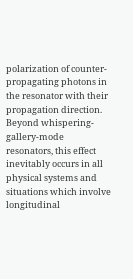polarization of counter-propagating photons in the resonator with their propagation direction. Beyond whispering-gallery-mode resonators, this effect inevitably occurs in all physical systems and situations which involve longitudinal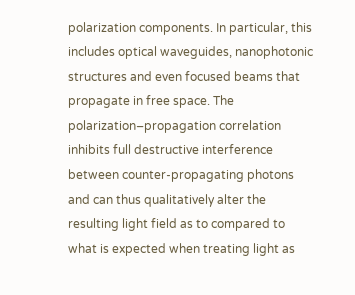polarization components. In particular, this includes optical waveguides, nanophotonic structures and even focused beams that propagate in free space. The polarization–propagation correlation inhibits full destructive interference between counter-propagating photons and can thus qualitatively alter the resulting light field as to compared to what is expected when treating light as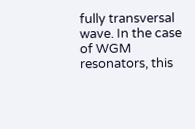fully transversal wave. In the case of WGM resonators, this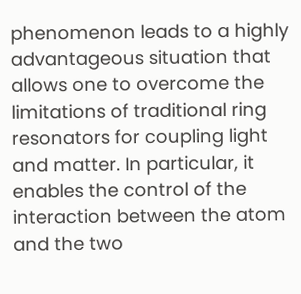phenomenon leads to a highly advantageous situation that allows one to overcome the limitations of traditional ring resonators for coupling light and matter. In particular, it enables the control of the interaction between the atom and the two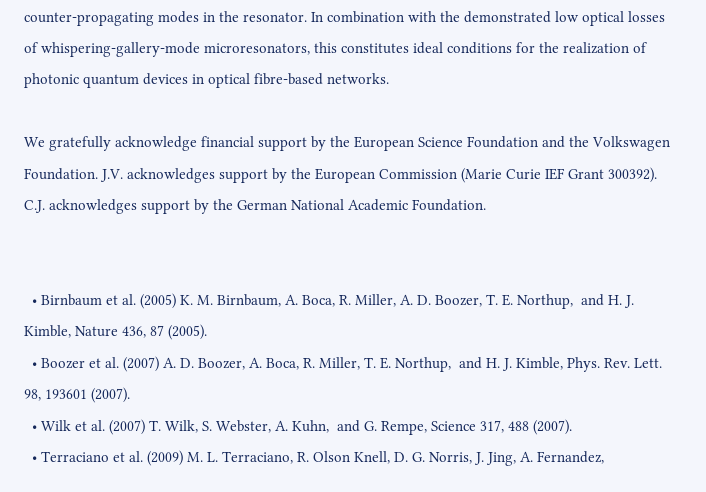counter-propagating modes in the resonator. In combination with the demonstrated low optical losses of whispering-gallery-mode microresonators, this constitutes ideal conditions for the realization of photonic quantum devices in optical fibre-based networks.

We gratefully acknowledge financial support by the European Science Foundation and the Volkswagen Foundation. J.V. acknowledges support by the European Commission (Marie Curie IEF Grant 300392). C.J. acknowledges support by the German National Academic Foundation.


  • Birnbaum et al. (2005) K. M. Birnbaum, A. Boca, R. Miller, A. D. Boozer, T. E. Northup,  and H. J. Kimble, Nature 436, 87 (2005).
  • Boozer et al. (2007) A. D. Boozer, A. Boca, R. Miller, T. E. Northup,  and H. J. Kimble, Phys. Rev. Lett. 98, 193601 (2007).
  • Wilk et al. (2007) T. Wilk, S. Webster, A. Kuhn,  and G. Rempe, Science 317, 488 (2007).
  • Terraciano et al. (2009) M. L. Terraciano, R. Olson Knell, D. G. Norris, J. Jing, A. Fernandez,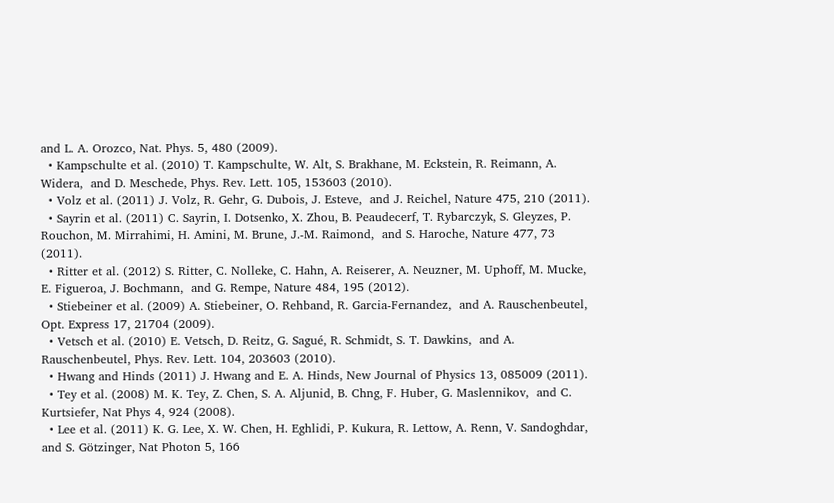and L. A. Orozco, Nat. Phys. 5, 480 (2009).
  • Kampschulte et al. (2010) T. Kampschulte, W. Alt, S. Brakhane, M. Eckstein, R. Reimann, A. Widera,  and D. Meschede, Phys. Rev. Lett. 105, 153603 (2010).
  • Volz et al. (2011) J. Volz, R. Gehr, G. Dubois, J. Esteve,  and J. Reichel, Nature 475, 210 (2011).
  • Sayrin et al. (2011) C. Sayrin, I. Dotsenko, X. Zhou, B. Peaudecerf, T. Rybarczyk, S. Gleyzes, P. Rouchon, M. Mirrahimi, H. Amini, M. Brune, J.-M. Raimond,  and S. Haroche, Nature 477, 73 (2011).
  • Ritter et al. (2012) S. Ritter, C. Nolleke, C. Hahn, A. Reiserer, A. Neuzner, M. Uphoff, M. Mucke, E. Figueroa, J. Bochmann,  and G. Rempe, Nature 484, 195 (2012).
  • Stiebeiner et al. (2009) A. Stiebeiner, O. Rehband, R. Garcia-Fernandez,  and A. Rauschenbeutel, Opt. Express 17, 21704 (2009).
  • Vetsch et al. (2010) E. Vetsch, D. Reitz, G. Sagué, R. Schmidt, S. T. Dawkins,  and A. Rauschenbeutel, Phys. Rev. Lett. 104, 203603 (2010).
  • Hwang and Hinds (2011) J. Hwang and E. A. Hinds, New Journal of Physics 13, 085009 (2011).
  • Tey et al. (2008) M. K. Tey, Z. Chen, S. A. Aljunid, B. Chng, F. Huber, G. Maslennikov,  and C. Kurtsiefer, Nat Phys 4, 924 (2008).
  • Lee et al. (2011) K. G. Lee, X. W. Chen, H. Eghlidi, P. Kukura, R. Lettow, A. Renn, V. Sandoghdar,  and S. Götzinger, Nat Photon 5, 166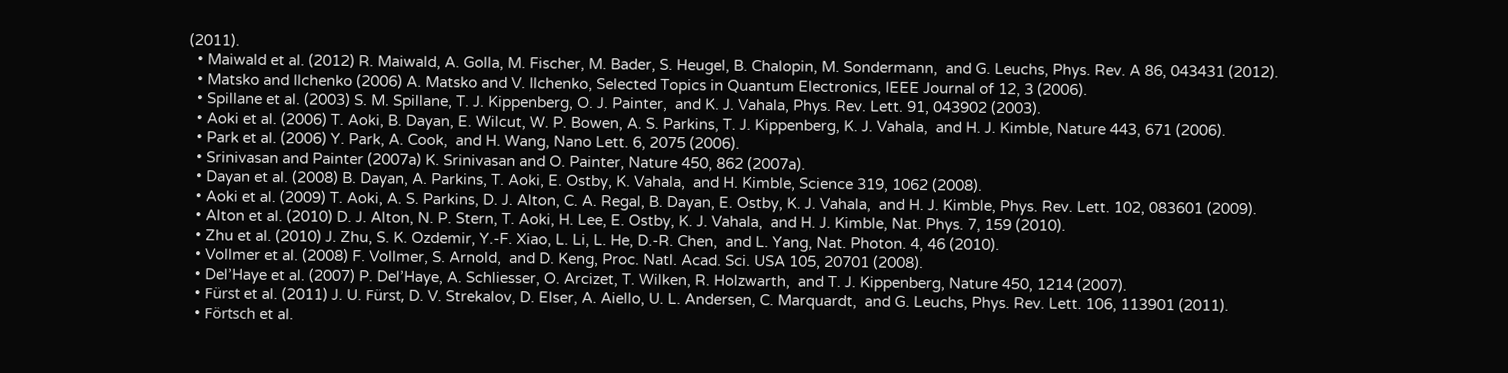(2011).
  • Maiwald et al. (2012) R. Maiwald, A. Golla, M. Fischer, M. Bader, S. Heugel, B. Chalopin, M. Sondermann,  and G. Leuchs, Phys. Rev. A 86, 043431 (2012).
  • Matsko and Ilchenko (2006) A. Matsko and V. Ilchenko, Selected Topics in Quantum Electronics, IEEE Journal of 12, 3 (2006).
  • Spillane et al. (2003) S. M. Spillane, T. J. Kippenberg, O. J. Painter,  and K. J. Vahala, Phys. Rev. Lett. 91, 043902 (2003).
  • Aoki et al. (2006) T. Aoki, B. Dayan, E. Wilcut, W. P. Bowen, A. S. Parkins, T. J. Kippenberg, K. J. Vahala,  and H. J. Kimble, Nature 443, 671 (2006).
  • Park et al. (2006) Y. Park, A. Cook,  and H. Wang, Nano Lett. 6, 2075 (2006).
  • Srinivasan and Painter (2007a) K. Srinivasan and O. Painter, Nature 450, 862 (2007a).
  • Dayan et al. (2008) B. Dayan, A. Parkins, T. Aoki, E. Ostby, K. Vahala,  and H. Kimble, Science 319, 1062 (2008).
  • Aoki et al. (2009) T. Aoki, A. S. Parkins, D. J. Alton, C. A. Regal, B. Dayan, E. Ostby, K. J. Vahala,  and H. J. Kimble, Phys. Rev. Lett. 102, 083601 (2009).
  • Alton et al. (2010) D. J. Alton, N. P. Stern, T. Aoki, H. Lee, E. Ostby, K. J. Vahala,  and H. J. Kimble, Nat. Phys. 7, 159 (2010).
  • Zhu et al. (2010) J. Zhu, S. K. Ozdemir, Y.-F. Xiao, L. Li, L. He, D.-R. Chen,  and L. Yang, Nat. Photon. 4, 46 (2010).
  • Vollmer et al. (2008) F. Vollmer, S. Arnold,  and D. Keng, Proc. Natl. Acad. Sci. USA 105, 20701 (2008).
  • Del’Haye et al. (2007) P. Del’Haye, A. Schliesser, O. Arcizet, T. Wilken, R. Holzwarth,  and T. J. Kippenberg, Nature 450, 1214 (2007).
  • Fürst et al. (2011) J. U. Fürst, D. V. Strekalov, D. Elser, A. Aiello, U. L. Andersen, C. Marquardt,  and G. Leuchs, Phys. Rev. Lett. 106, 113901 (2011).
  • Förtsch et al.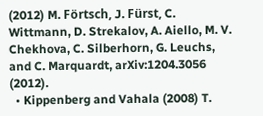(2012) M. Förtsch, J. Fürst, C. Wittmann, D. Strekalov, A. Aiello, M. V. Chekhova, C. Silberhorn, G. Leuchs,  and C. Marquardt, arXiv:1204.3056  (2012).
  • Kippenberg and Vahala (2008) T.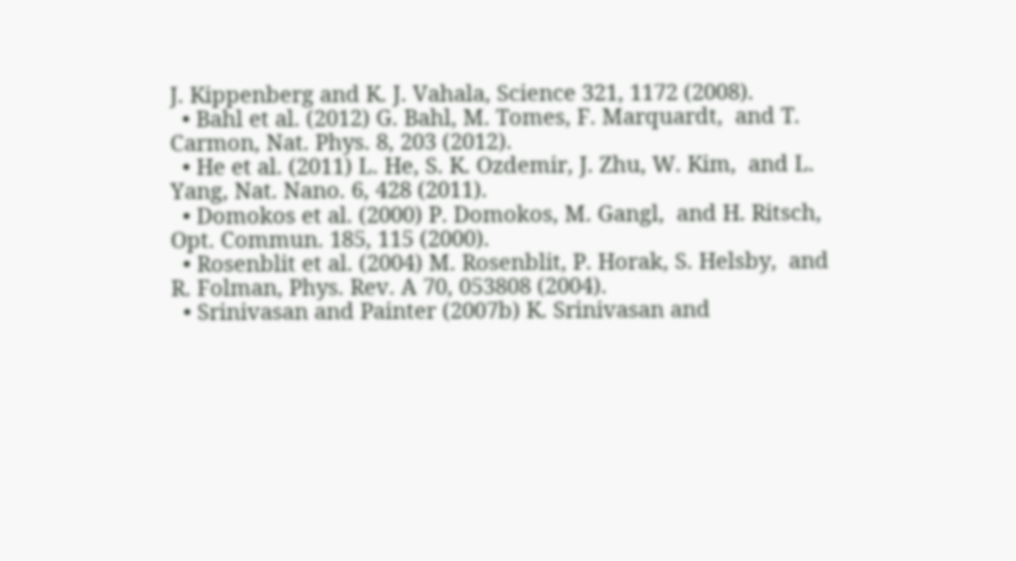J. Kippenberg and K. J. Vahala, Science 321, 1172 (2008).
  • Bahl et al. (2012) G. Bahl, M. Tomes, F. Marquardt,  and T. Carmon, Nat. Phys. 8, 203 (2012).
  • He et al. (2011) L. He, S. K. Ozdemir, J. Zhu, W. Kim,  and L. Yang, Nat. Nano. 6, 428 (2011).
  • Domokos et al. (2000) P. Domokos, M. Gangl,  and H. Ritsch, Opt. Commun. 185, 115 (2000).
  • Rosenblit et al. (2004) M. Rosenblit, P. Horak, S. Helsby,  and R. Folman, Phys. Rev. A 70, 053808 (2004).
  • Srinivasan and Painter (2007b) K. Srinivasan and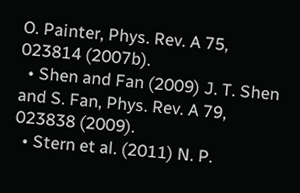O. Painter, Phys. Rev. A 75, 023814 (2007b).
  • Shen and Fan (2009) J. T. Shen and S. Fan, Phys. Rev. A 79, 023838 (2009).
  • Stern et al. (2011) N. P.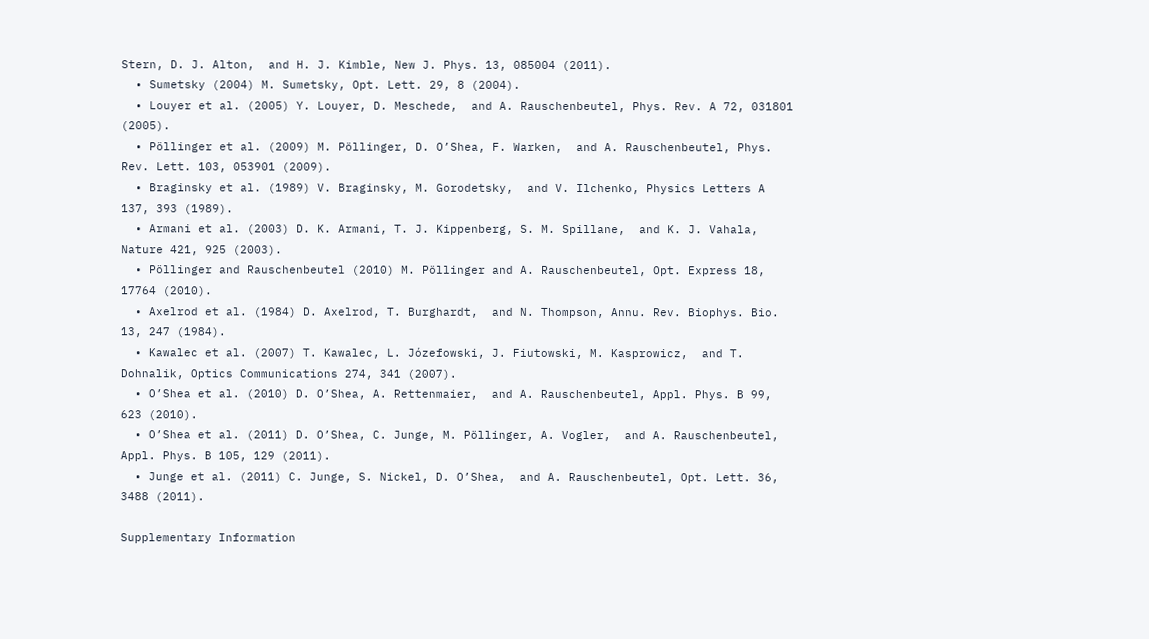Stern, D. J. Alton,  and H. J. Kimble, New J. Phys. 13, 085004 (2011).
  • Sumetsky (2004) M. Sumetsky, Opt. Lett. 29, 8 (2004).
  • Louyer et al. (2005) Y. Louyer, D. Meschede,  and A. Rauschenbeutel, Phys. Rev. A 72, 031801 (2005).
  • Pöllinger et al. (2009) M. Pöllinger, D. O’Shea, F. Warken,  and A. Rauschenbeutel, Phys. Rev. Lett. 103, 053901 (2009).
  • Braginsky et al. (1989) V. Braginsky, M. Gorodetsky,  and V. Ilchenko, Physics Letters A 137, 393 (1989).
  • Armani et al. (2003) D. K. Armani, T. J. Kippenberg, S. M. Spillane,  and K. J. Vahala, Nature 421, 925 (2003).
  • Pöllinger and Rauschenbeutel (2010) M. Pöllinger and A. Rauschenbeutel, Opt. Express 18, 17764 (2010).
  • Axelrod et al. (1984) D. Axelrod, T. Burghardt,  and N. Thompson, Annu. Rev. Biophys. Bio. 13, 247 (1984).
  • Kawalec et al. (2007) T. Kawalec, L. Józefowski, J. Fiutowski, M. Kasprowicz,  and T. Dohnalik, Optics Communications 274, 341 (2007).
  • O’Shea et al. (2010) D. O’Shea, A. Rettenmaier,  and A. Rauschenbeutel, Appl. Phys. B 99, 623 (2010).
  • O’Shea et al. (2011) D. O’Shea, C. Junge, M. Pöllinger, A. Vogler,  and A. Rauschenbeutel, Appl. Phys. B 105, 129 (2011).
  • Junge et al. (2011) C. Junge, S. Nickel, D. O’Shea,  and A. Rauschenbeutel, Opt. Lett. 36, 3488 (2011).

Supplementary Information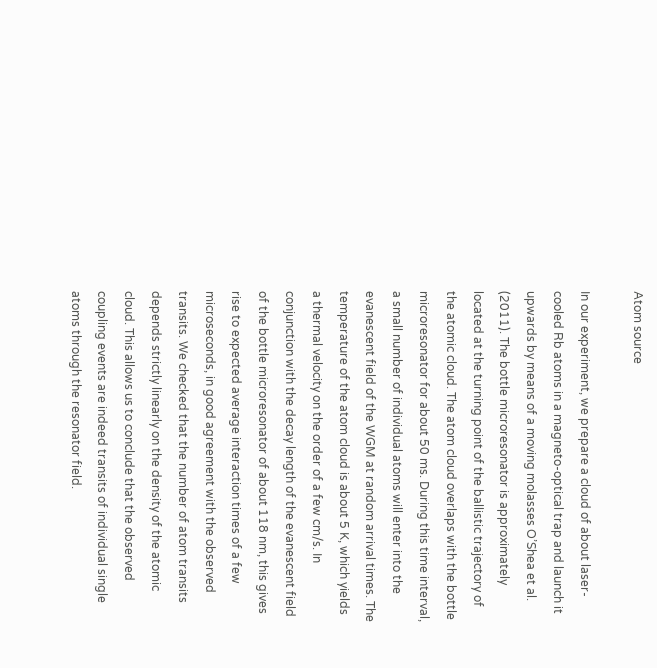Atom source

In our experiment, we prepare a cloud of about laser-cooled Rb atoms in a magneto-optical trap and launch it upwards by means of a moving molasses O’Shea et al. (2011). The bottle microresonator is approximately located at the turning point of the ballistic trajectory of the atomic cloud. The atom cloud overlaps with the bottle microresonator for about 50 ms. During this time interval, a small number of individual atoms will enter into the evanescent field of the WGM at random arrival times. The temperature of the atom cloud is about 5 K, which yields a thermal velocity on the order of a few cm/s. In conjunction with the decay length of the evanescent field of the bottle microresonator of about 118 nm, this gives rise to expected average interaction times of a few microseconds, in good agreement with the observed transits. We checked that the number of atom transits depends strictly linearly on the density of the atomic cloud. This allows us to conclude that the observed coupling events are indeed transits of individual single atoms through the resonator field.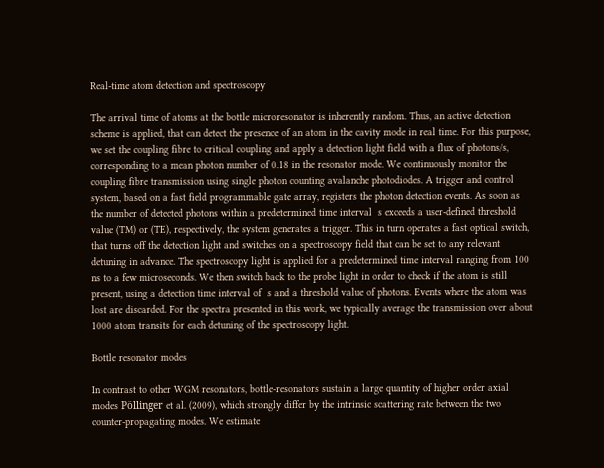Real-time atom detection and spectroscopy

The arrival time of atoms at the bottle microresonator is inherently random. Thus, an active detection scheme is applied, that can detect the presence of an atom in the cavity mode in real time. For this purpose, we set the coupling fibre to critical coupling and apply a detection light field with a flux of photons/s, corresponding to a mean photon number of 0.18 in the resonator mode. We continuously monitor the coupling fibre transmission using single photon counting avalanche photodiodes. A trigger and control system, based on a fast field programmable gate array, registers the photon detection events. As soon as the number of detected photons within a predetermined time interval  s exceeds a user-defined threshold value (TM) or (TE), respectively, the system generates a trigger. This in turn operates a fast optical switch, that turns off the detection light and switches on a spectroscopy field that can be set to any relevant detuning in advance. The spectroscopy light is applied for a predetermined time interval ranging from 100 ns to a few microseconds. We then switch back to the probe light in order to check if the atom is still present, using a detection time interval of  s and a threshold value of photons. Events where the atom was lost are discarded. For the spectra presented in this work, we typically average the transmission over about 1000 atom transits for each detuning of the spectroscopy light.

Bottle resonator modes

In contrast to other WGM resonators, bottle-resonators sustain a large quantity of higher order axial modes Pöllinger et al. (2009), which strongly differ by the intrinsic scattering rate between the two counter-propagating modes. We estimate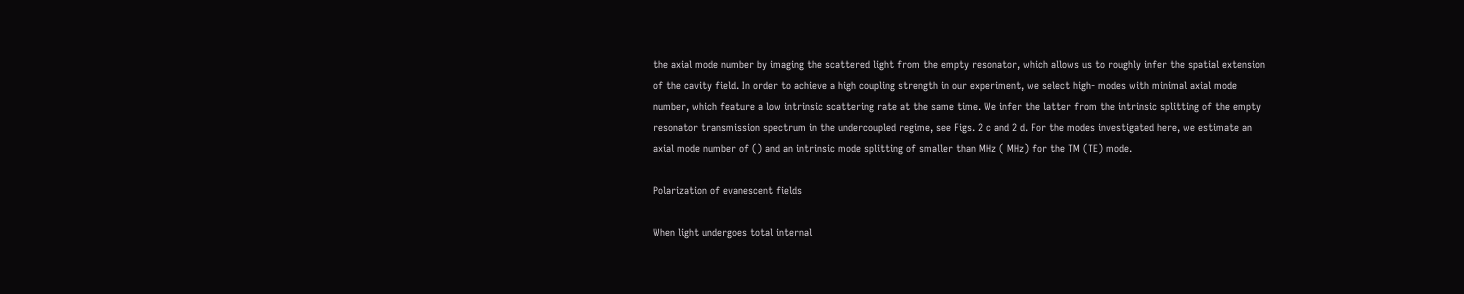the axial mode number by imaging the scattered light from the empty resonator, which allows us to roughly infer the spatial extension of the cavity field. In order to achieve a high coupling strength in our experiment, we select high- modes with minimal axial mode number, which feature a low intrinsic scattering rate at the same time. We infer the latter from the intrinsic splitting of the empty resonator transmission spectrum in the undercoupled regime, see Figs. 2 c and 2 d. For the modes investigated here, we estimate an axial mode number of () and an intrinsic mode splitting of smaller than MHz ( MHz) for the TM (TE) mode.

Polarization of evanescent fields

When light undergoes total internal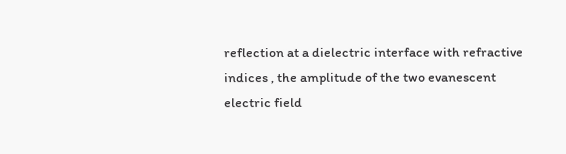reflection at a dielectric interface with refractive indices , the amplitude of the two evanescent electric field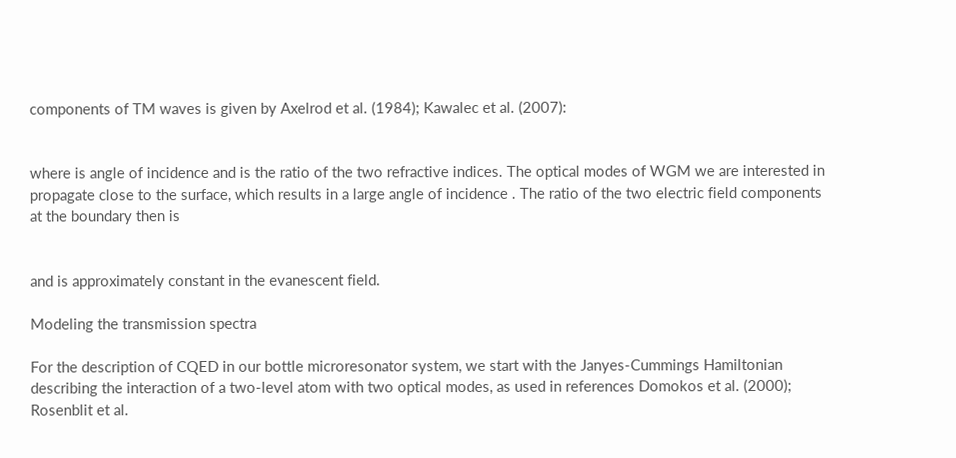components of TM waves is given by Axelrod et al. (1984); Kawalec et al. (2007):


where is angle of incidence and is the ratio of the two refractive indices. The optical modes of WGM we are interested in propagate close to the surface, which results in a large angle of incidence . The ratio of the two electric field components at the boundary then is


and is approximately constant in the evanescent field.

Modeling the transmission spectra

For the description of CQED in our bottle microresonator system, we start with the Janyes-Cummings Hamiltonian describing the interaction of a two-level atom with two optical modes, as used in references Domokos et al. (2000); Rosenblit et al.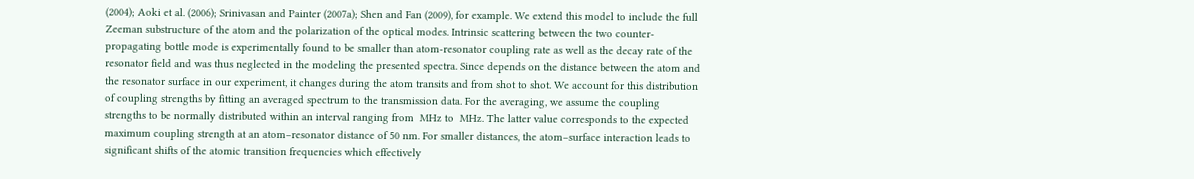(2004); Aoki et al. (2006); Srinivasan and Painter (2007a); Shen and Fan (2009), for example. We extend this model to include the full Zeeman substructure of the atom and the polarization of the optical modes. Intrinsic scattering between the two counter-propagating bottle mode is experimentally found to be smaller than atom-resonator coupling rate as well as the decay rate of the resonator field and was thus neglected in the modeling the presented spectra. Since depends on the distance between the atom and the resonator surface in our experiment, it changes during the atom transits and from shot to shot. We account for this distribution of coupling strengths by fitting an averaged spectrum to the transmission data. For the averaging, we assume the coupling strengths to be normally distributed within an interval ranging from  MHz to  MHz. The latter value corresponds to the expected maximum coupling strength at an atom–resonator distance of 50 nm. For smaller distances, the atom–surface interaction leads to significant shifts of the atomic transition frequencies which effectively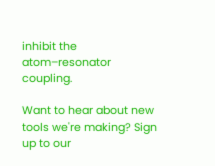inhibit the atom–resonator coupling.

Want to hear about new tools we're making? Sign up to our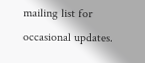mailing list for occasional updates.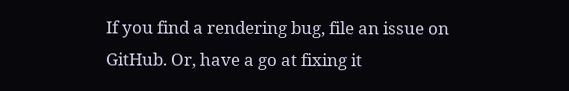If you find a rendering bug, file an issue on GitHub. Or, have a go at fixing it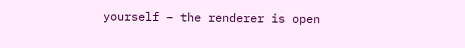yourself – the renderer is open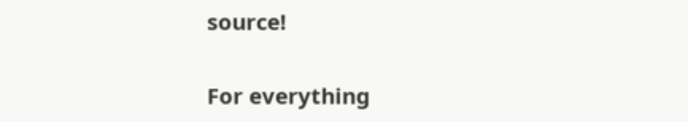source!

For everything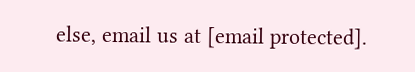else, email us at [email protected].